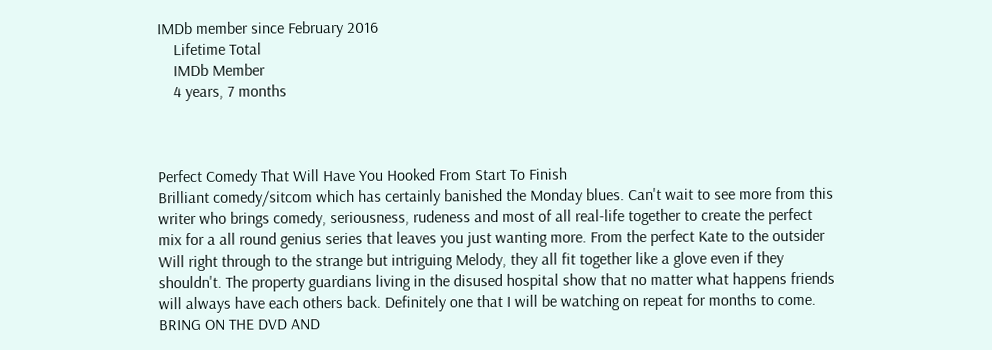IMDb member since February 2016
    Lifetime Total
    IMDb Member
    4 years, 7 months



Perfect Comedy That Will Have You Hooked From Start To Finish
Brilliant comedy/sitcom which has certainly banished the Monday blues. Can't wait to see more from this writer who brings comedy, seriousness, rudeness and most of all real-life together to create the perfect mix for a all round genius series that leaves you just wanting more. From the perfect Kate to the outsider Will right through to the strange but intriguing Melody, they all fit together like a glove even if they shouldn't. The property guardians living in the disused hospital show that no matter what happens friends will always have each others back. Definitely one that I will be watching on repeat for months to come. BRING ON THE DVD AND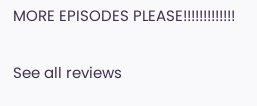MORE EPISODES PLEASE!!!!!!!!!!!!!

See all reviews